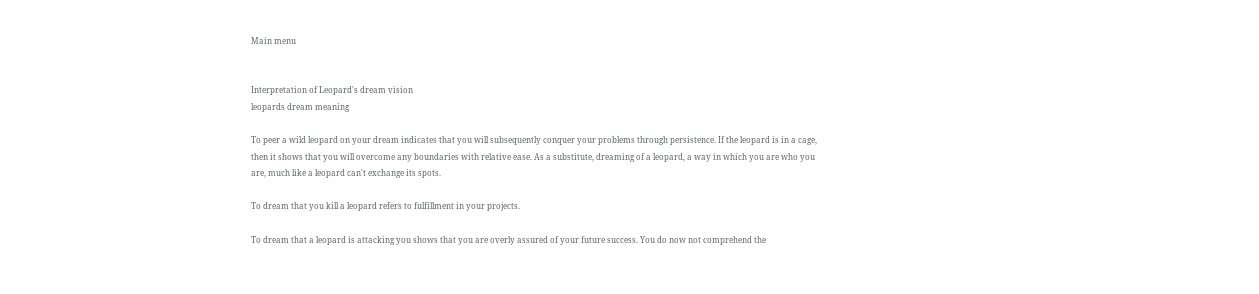Main menu


Interpretation of Leopard's dream vision
leopards dream meaning

To peer a wild leopard on your dream indicates that you will subsequently conquer your problems through persistence. If the leopard is in a cage, then it shows that you will overcome any boundaries with relative ease. As a substitute, dreaming of a leopard, a way in which you are who you are, much like a leopard can't exchange its spots.

To dream that you kill a leopard refers to fulfillment in your projects.

To dream that a leopard is attacking you shows that you are overly assured of your future success. You do now not comprehend the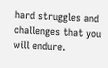hard struggles and challenges that you will endure.